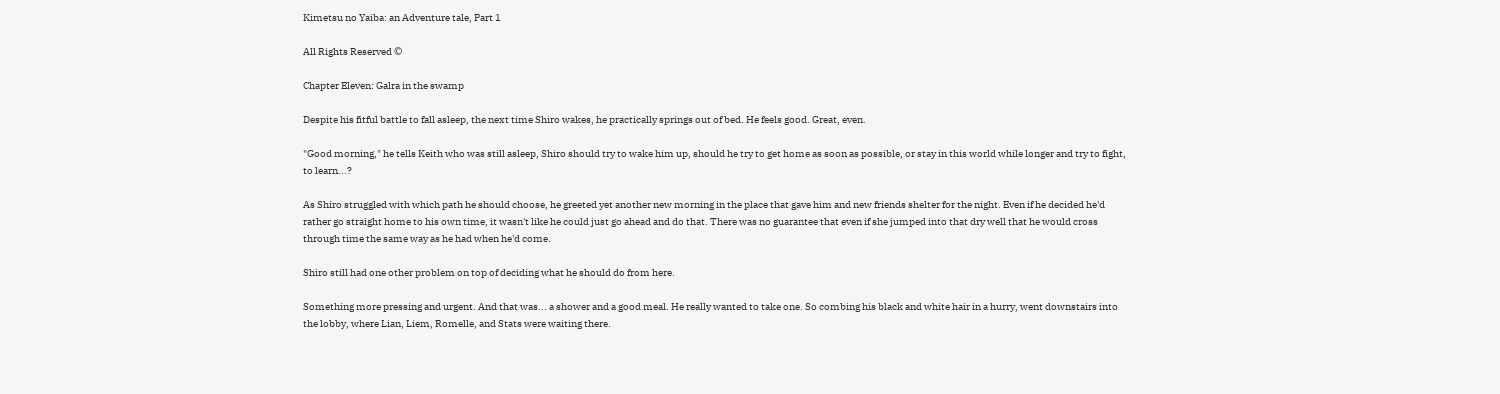Kimetsu no Yaiba: an Adventure tale, Part 1

All Rights Reserved ©

Chapter Eleven: Galra in the swamp

Despite his fitful battle to fall asleep, the next time Shiro wakes, he practically springs out of bed. He feels good. Great, even.

"Good morning," he tells Keith who was still asleep, Shiro should try to wake him up, should he try to get home as soon as possible, or stay in this world while longer and try to fight, to learn...?

As Shiro struggled with which path he should choose, he greeted yet another new morning in the place that gave him and new friends shelter for the night. Even if he decided he'd rather go straight home to his own time, it wasn't like he could just go ahead and do that. There was no guarantee that even if she jumped into that dry well that he would cross through time the same way as he had when he'd come.

Shiro still had one other problem on top of deciding what he should do from here.

Something more pressing and urgent. And that was... a shower and a good meal. He really wanted to take one. So combing his black and white hair in a hurry, went downstairs into the lobby, where Lian, Liem, Romelle, and Stats were waiting there.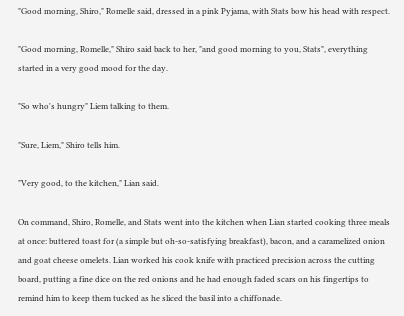"Good morning, Shiro," Romelle said, dressed in a pink Pyjama, with Stats bow his head with respect.

"Good morning, Romelle," Shiro said back to her, "and good morning to you, Stats", everything started in a very good mood for the day.

"So who's hungry" Liem talking to them.

"Sure, Liem," Shiro tells him.

"Very good, to the kitchen," Lian said.

On command, Shiro, Romelle, and Stats went into the kitchen when Lian started cooking three meals at once: buttered toast for (a simple but oh-so-satisfying breakfast), bacon, and a caramelized onion and goat cheese omelets. Lian worked his cook knife with practiced precision across the cutting board, putting a fine dice on the red onions and he had enough faded scars on his fingertips to remind him to keep them tucked as he sliced the basil into a chiffonade.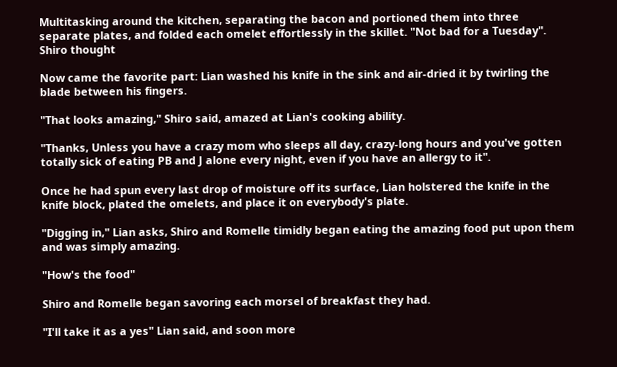Multitasking around the kitchen, separating the bacon and portioned them into three separate plates, and folded each omelet effortlessly in the skillet. "Not bad for a Tuesday". Shiro thought

Now came the favorite part: Lian washed his knife in the sink and air-dried it by twirling the blade between his fingers.

"That looks amazing," Shiro said, amazed at Lian's cooking ability.

"Thanks, Unless you have a crazy mom who sleeps all day, crazy-long hours and you've gotten totally sick of eating PB and J alone every night, even if you have an allergy to it".

Once he had spun every last drop of moisture off its surface, Lian holstered the knife in the knife block, plated the omelets, and place it on everybody's plate.

"Digging in," Lian asks, Shiro and Romelle timidly began eating the amazing food put upon them and was simply amazing.

"How's the food"

Shiro and Romelle began savoring each morsel of breakfast they had.

"I'll take it as a yes" Lian said, and soon more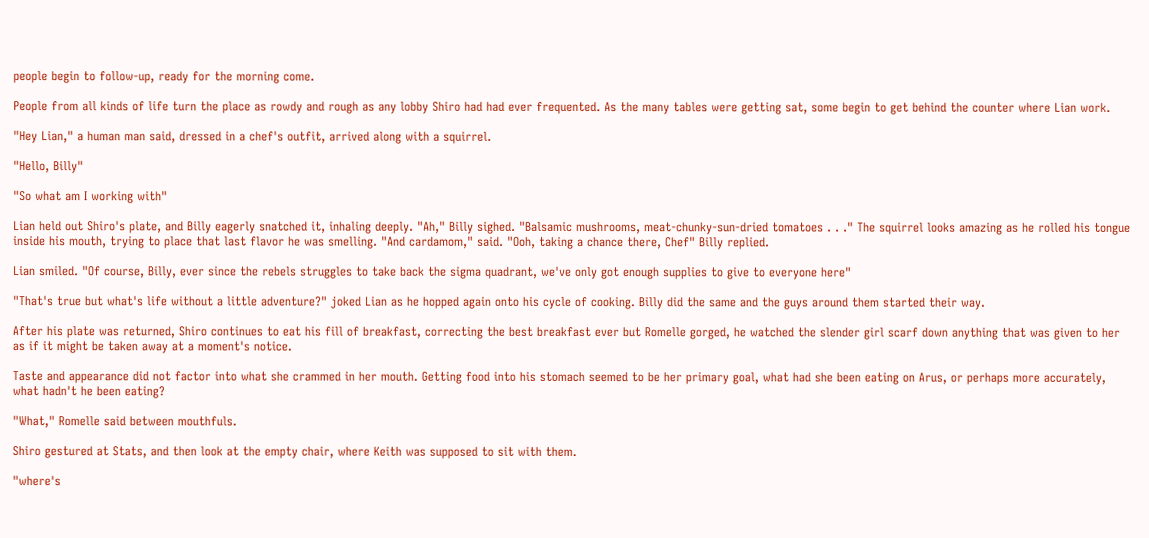people begin to follow-up, ready for the morning come.

People from all kinds of life turn the place as rowdy and rough as any lobby Shiro had had ever frequented. As the many tables were getting sat, some begin to get behind the counter where Lian work.

"Hey Lian," a human man said, dressed in a chef's outfit, arrived along with a squirrel.

"Hello, Billy"

"So what am I working with"

Lian held out Shiro's plate, and Billy eagerly snatched it, inhaling deeply. "Ah," Billy sighed. "Balsamic mushrooms, meat-chunky-sun-dried tomatoes . . ." The squirrel looks amazing as he rolled his tongue inside his mouth, trying to place that last flavor he was smelling. "And cardamom," said. "Ooh, taking a chance there, Chef" Billy replied.

Lian smiled. "Of course, Billy, ever since the rebels struggles to take back the sigma quadrant, we've only got enough supplies to give to everyone here"

"That's true but what's life without a little adventure?" joked Lian as he hopped again onto his cycle of cooking. Billy did the same and the guys around them started their way.

After his plate was returned, Shiro continues to eat his fill of breakfast, correcting the best breakfast ever but Romelle gorged, he watched the slender girl scarf down anything that was given to her as if it might be taken away at a moment's notice.

Taste and appearance did not factor into what she crammed in her mouth. Getting food into his stomach seemed to be her primary goal, what had she been eating on Arus, or perhaps more accurately, what hadn't he been eating?

"What," Romelle said between mouthfuls.

Shiro gestured at Stats, and then look at the empty chair, where Keith was supposed to sit with them.

"where's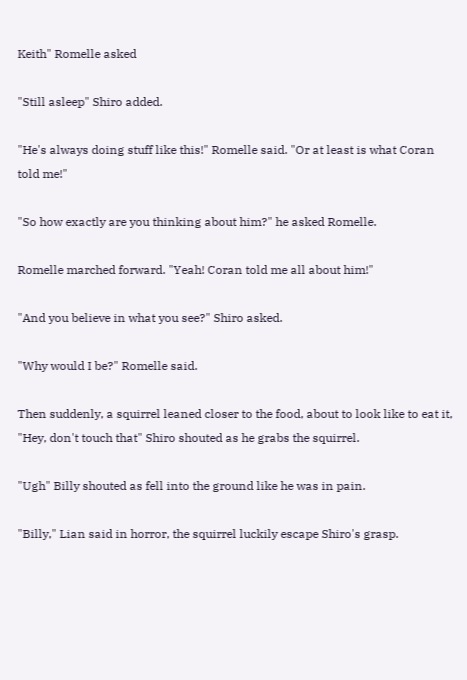Keith" Romelle asked

"Still asleep" Shiro added.

"He's always doing stuff like this!" Romelle said. "Or at least is what Coran told me!"

"So how exactly are you thinking about him?" he asked Romelle.

Romelle marched forward. "Yeah! Coran told me all about him!"

"And you believe in what you see?" Shiro asked.

"Why would I be?" Romelle said.

Then suddenly, a squirrel leaned closer to the food, about to look like to eat it, "Hey, don't touch that" Shiro shouted as he grabs the squirrel.

"Ugh" Billy shouted as fell into the ground like he was in pain.

"Billy," Lian said in horror, the squirrel luckily escape Shiro's grasp.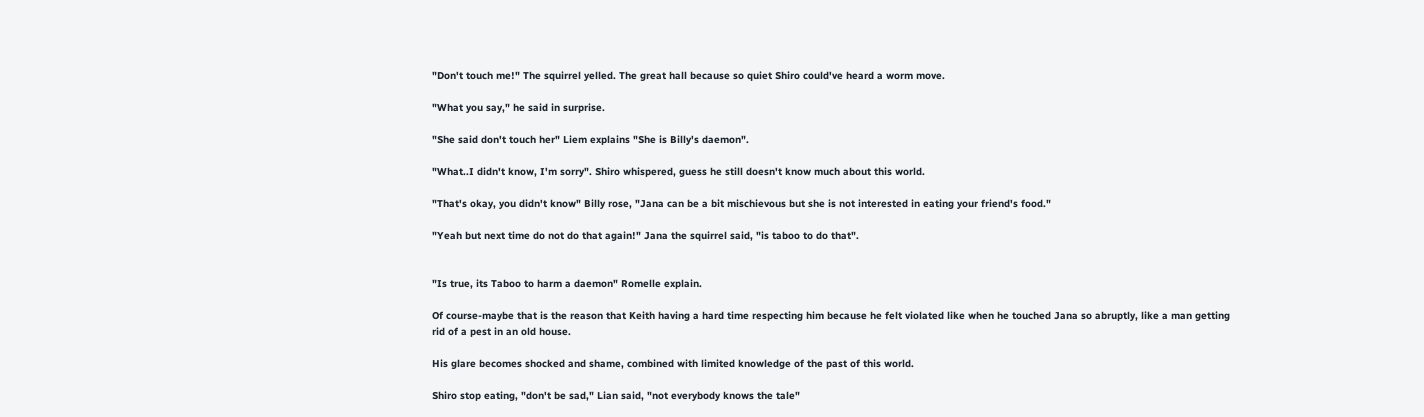"Don't touch me!" The squirrel yelled. The great hall because so quiet Shiro could've heard a worm move.

"What you say," he said in surprise.

"She said don't touch her" Liem explains "She is Billy's daemon".

"What..I didn't know, I'm sorry". Shiro whispered, guess he still doesn't know much about this world.

"That's okay, you didn't know" Billy rose, "Jana can be a bit mischievous but she is not interested in eating your friend's food."

"Yeah but next time do not do that again!" Jana the squirrel said, "is taboo to do that".


"Is true, its Taboo to harm a daemon" Romelle explain.

Of course-maybe that is the reason that Keith having a hard time respecting him because he felt violated like when he touched Jana so abruptly, like a man getting rid of a pest in an old house.

His glare becomes shocked and shame, combined with limited knowledge of the past of this world.

Shiro stop eating, "don't be sad," Lian said, "not everybody knows the tale"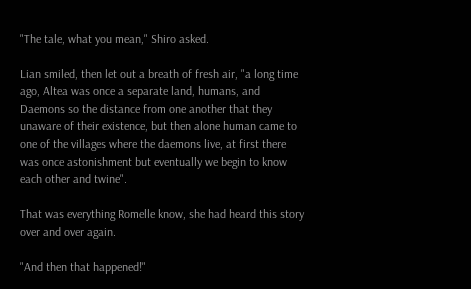"The tale, what you mean," Shiro asked.

Lian smiled, then let out a breath of fresh air, "a long time ago, Altea was once a separate land, humans, and Daemons so the distance from one another that they unaware of their existence, but then alone human came to one of the villages where the daemons live, at first there was once astonishment but eventually we begin to know each other and twine".

That was everything Romelle know, she had heard this story over and over again.

"And then that happened!"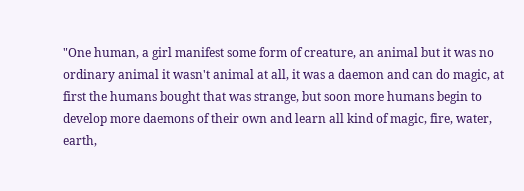"One human, a girl manifest some form of creature, an animal but it was no ordinary animal it wasn't animal at all, it was a daemon and can do magic, at first the humans bought that was strange, but soon more humans begin to develop more daemons of their own and learn all kind of magic, fire, water, earth,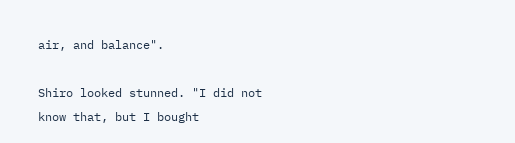air, and balance".

Shiro looked stunned. "I did not know that, but I bought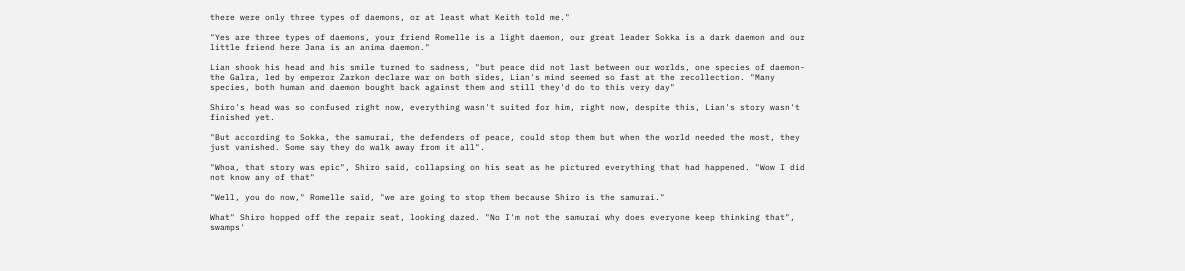there were only three types of daemons, or at least what Keith told me."

"Yes are three types of daemons, your friend Romelle is a light daemon, our great leader Sokka is a dark daemon and our little friend here Jana is an anima daemon."

Lian shook his head and his smile turned to sadness, "but peace did not last between our worlds, one species of daemon- the Galra, led by emperor Zarkon declare war on both sides, Lian's mind seemed so fast at the recollection. "Many species, both human and daemon bought back against them and still they'd do to this very day"

Shiro's head was so confused right now, everything wasn't suited for him, right now, despite this, Lian's story wasn't finished yet.

"But according to Sokka, the samurai, the defenders of peace, could stop them but when the world needed the most, they just vanished. Some say they do walk away from it all".

"Whoa, that story was epic", Shiro said, collapsing on his seat as he pictured everything that had happened. "Wow I did not know any of that"

"Well, you do now," Romelle said, "we are going to stop them because Shiro is the samurai."

What" Shiro hopped off the repair seat, looking dazed. "No I'm not the samurai why does everyone keep thinking that", swamps'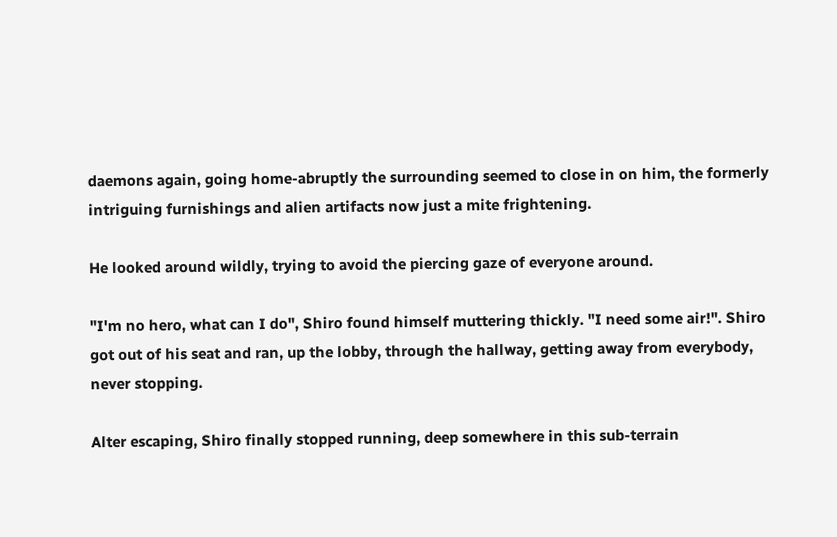daemons again, going home-abruptly the surrounding seemed to close in on him, the formerly intriguing furnishings and alien artifacts now just a mite frightening.

He looked around wildly, trying to avoid the piercing gaze of everyone around.

"I'm no hero, what can I do", Shiro found himself muttering thickly. "I need some air!". Shiro got out of his seat and ran, up the lobby, through the hallway, getting away from everybody, never stopping.

Alter escaping, Shiro finally stopped running, deep somewhere in this sub-terrain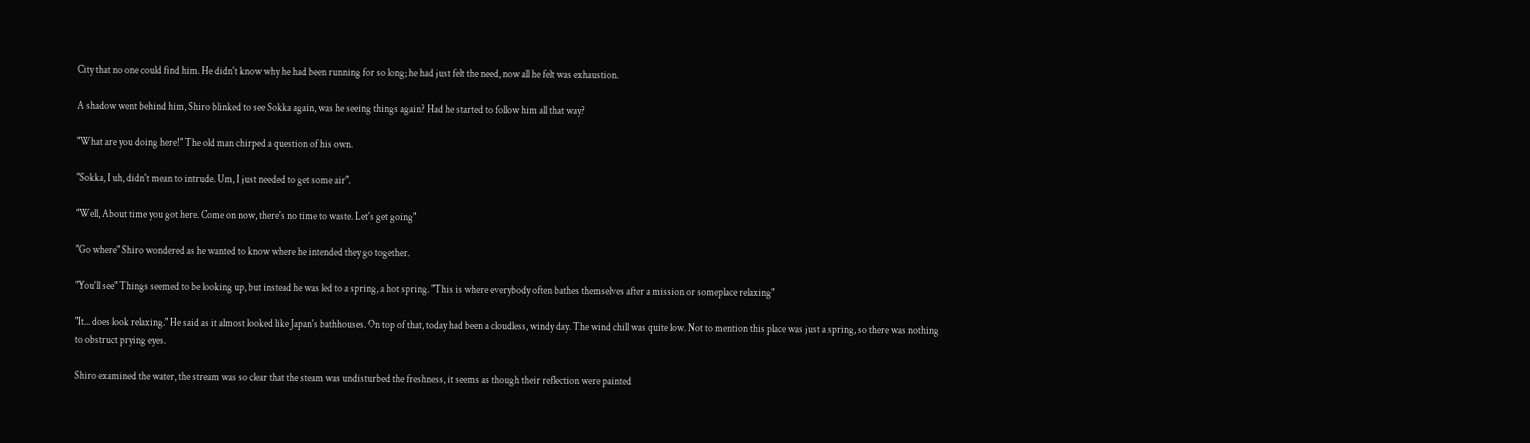City that no one could find him. He didn't know why he had been running for so long; he had just felt the need, now all he felt was exhaustion.

A shadow went behind him, Shiro blinked to see Sokka again, was he seeing things again? Had he started to follow him all that way?

"What are you doing here!" The old man chirped a question of his own.

"Sokka, I uh, didn't mean to intrude. Um, I just needed to get some air".

"Well, About time you got here. Come on now, there's no time to waste. Let's get going"

"Go where" Shiro wondered as he wanted to know where he intended they go together.

"You'll see" Things seemed to be looking up, but instead he was led to a spring, a hot spring. "This is where everybody often bathes themselves after a mission or someplace relaxing"

"It... does look relaxing." He said as it almost looked like Japan's bathhouses. On top of that, today had been a cloudless, windy day. The wind chill was quite low. Not to mention this place was just a spring, so there was nothing to obstruct prying eyes.

Shiro examined the water, the stream was so clear that the steam was undisturbed the freshness, it seems as though their reflection were painted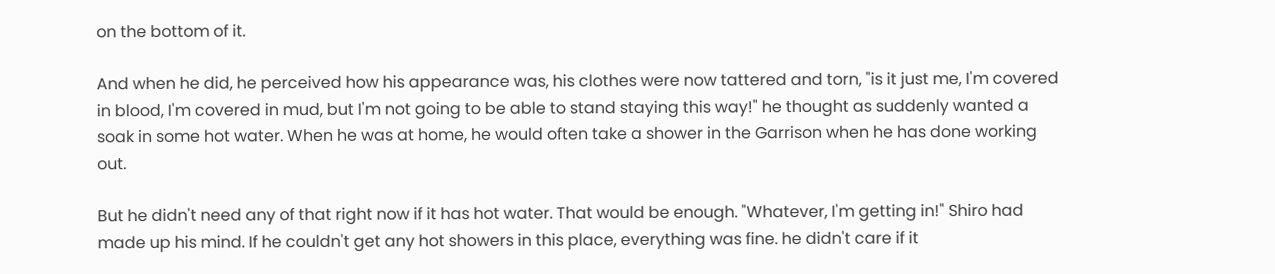on the bottom of it.

And when he did, he perceived how his appearance was, his clothes were now tattered and torn, "is it just me, I'm covered in blood, I'm covered in mud, but I'm not going to be able to stand staying this way!" he thought as suddenly wanted a soak in some hot water. When he was at home, he would often take a shower in the Garrison when he has done working out.

But he didn't need any of that right now if it has hot water. That would be enough. "Whatever, I'm getting in!" Shiro had made up his mind. If he couldn't get any hot showers in this place, everything was fine. he didn't care if it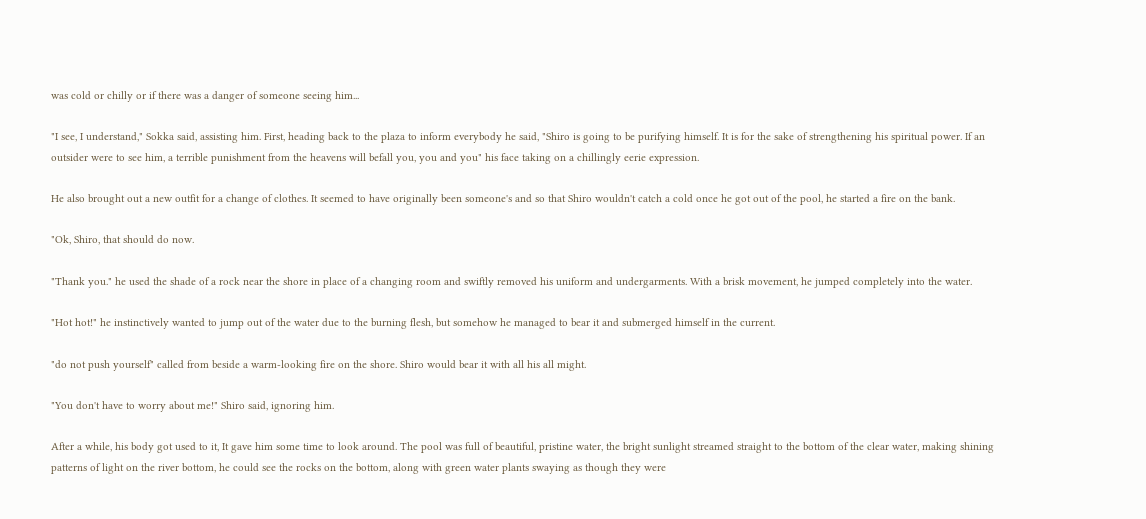was cold or chilly or if there was a danger of someone seeing him...

"I see, I understand," Sokka said, assisting him. First, heading back to the plaza to inform everybody he said, "Shiro is going to be purifying himself. It is for the sake of strengthening his spiritual power. If an outsider were to see him, a terrible punishment from the heavens will befall you, you and you" his face taking on a chillingly eerie expression.

He also brought out a new outfit for a change of clothes. It seemed to have originally been someone's and so that Shiro wouldn't catch a cold once he got out of the pool, he started a fire on the bank.

"Ok, Shiro, that should do now.

"Thank you." he used the shade of a rock near the shore in place of a changing room and swiftly removed his uniform and undergarments. With a brisk movement, he jumped completely into the water.

"Hot hot!" he instinctively wanted to jump out of the water due to the burning flesh, but somehow he managed to bear it and submerged himself in the current.

"do not push yourself" called from beside a warm-looking fire on the shore. Shiro would bear it with all his all might.

"You don't have to worry about me!" Shiro said, ignoring him.

After a while, his body got used to it, It gave him some time to look around. The pool was full of beautiful, pristine water, the bright sunlight streamed straight to the bottom of the clear water, making shining patterns of light on the river bottom, he could see the rocks on the bottom, along with green water plants swaying as though they were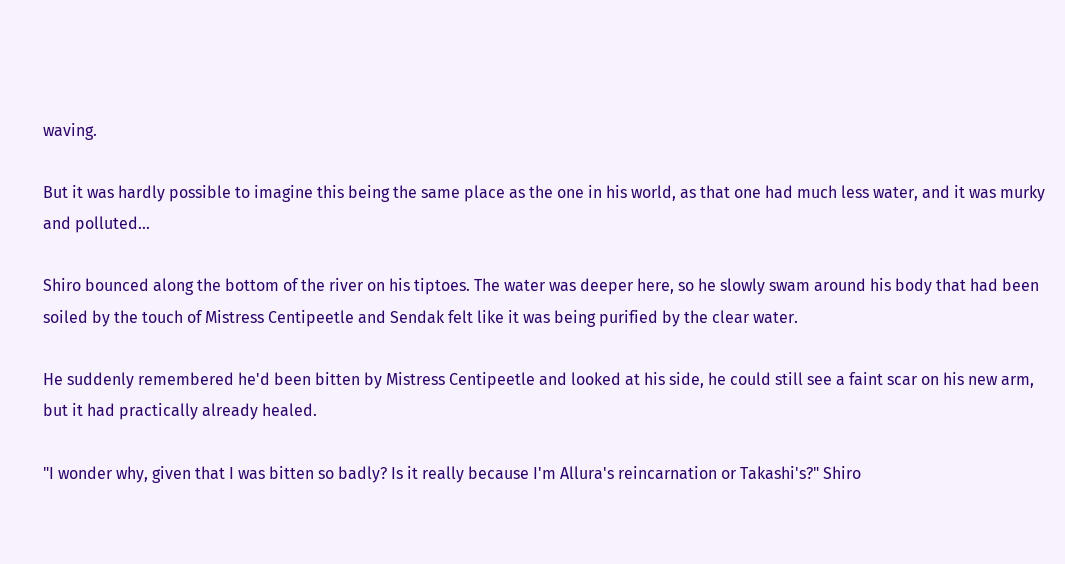waving.

But it was hardly possible to imagine this being the same place as the one in his world, as that one had much less water, and it was murky and polluted...

Shiro bounced along the bottom of the river on his tiptoes. The water was deeper here, so he slowly swam around his body that had been soiled by the touch of Mistress Centipeetle and Sendak felt like it was being purified by the clear water.

He suddenly remembered he'd been bitten by Mistress Centipeetle and looked at his side, he could still see a faint scar on his new arm, but it had practically already healed.

"I wonder why, given that I was bitten so badly? Is it really because I'm Allura's reincarnation or Takashi's?" Shiro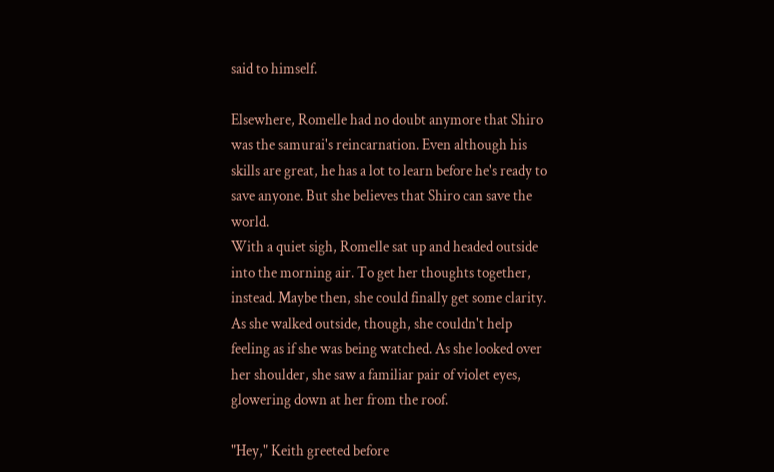said to himself.

Elsewhere, Romelle had no doubt anymore that Shiro was the samurai's reincarnation. Even although his skills are great, he has a lot to learn before he's ready to save anyone. But she believes that Shiro can save the world.
With a quiet sigh, Romelle sat up and headed outside into the morning air. To get her thoughts together, instead. Maybe then, she could finally get some clarity. As she walked outside, though, she couldn't help feeling as if she was being watched. As she looked over her shoulder, she saw a familiar pair of violet eyes, glowering down at her from the roof.

"Hey," Keith greeted before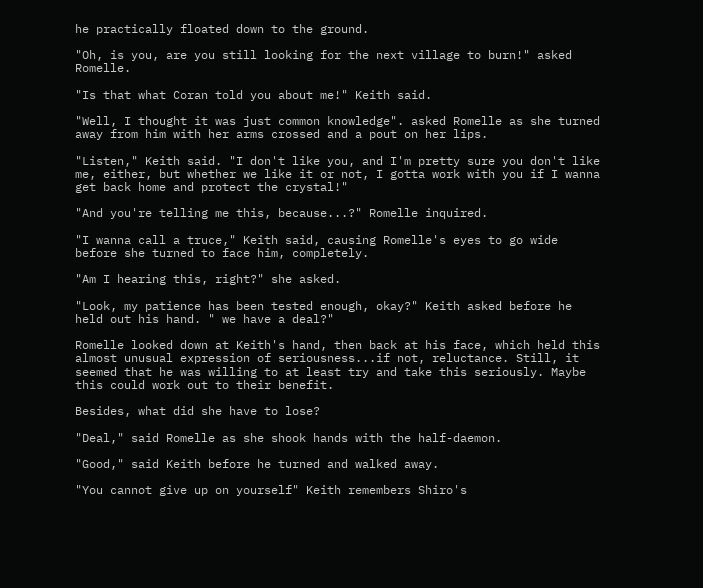he practically floated down to the ground.

"Oh, is you, are you still looking for the next village to burn!" asked Romelle.

"Is that what Coran told you about me!" Keith said.

"Well, I thought it was just common knowledge". asked Romelle as she turned away from him with her arms crossed and a pout on her lips.

"Listen," Keith said. "I don't like you, and I'm pretty sure you don't like me, either, but whether we like it or not, I gotta work with you if I wanna get back home and protect the crystal!"

"And you're telling me this, because...?" Romelle inquired.

"I wanna call a truce," Keith said, causing Romelle's eyes to go wide before she turned to face him, completely.

"Am I hearing this, right?" she asked.

"Look, my patience has been tested enough, okay?" Keith asked before he held out his hand. " we have a deal?"

Romelle looked down at Keith's hand, then back at his face, which held this almost unusual expression of seriousness...if not, reluctance. Still, it seemed that he was willing to at least try and take this seriously. Maybe this could work out to their benefit.

Besides, what did she have to lose?

"Deal," said Romelle as she shook hands with the half-daemon.

"Good," said Keith before he turned and walked away.

"You cannot give up on yourself" Keith remembers Shiro's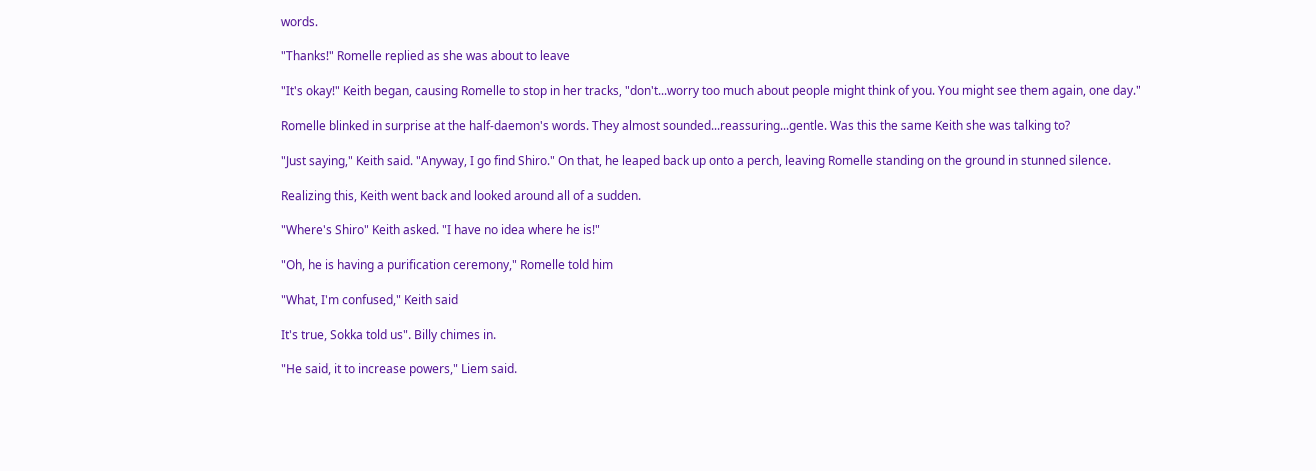words.

"Thanks!" Romelle replied as she was about to leave

"It's okay!" Keith began, causing Romelle to stop in her tracks, "don't...worry too much about people might think of you. You might see them again, one day."

Romelle blinked in surprise at the half-daemon's words. They almost sounded...reassuring...gentle. Was this the same Keith she was talking to?

"Just saying," Keith said. "Anyway, I go find Shiro." On that, he leaped back up onto a perch, leaving Romelle standing on the ground in stunned silence.

Realizing this, Keith went back and looked around all of a sudden.

"Where's Shiro" Keith asked. "I have no idea where he is!"

"Oh, he is having a purification ceremony," Romelle told him

"What, I'm confused," Keith said

It's true, Sokka told us". Billy chimes in.

"He said, it to increase powers," Liem said.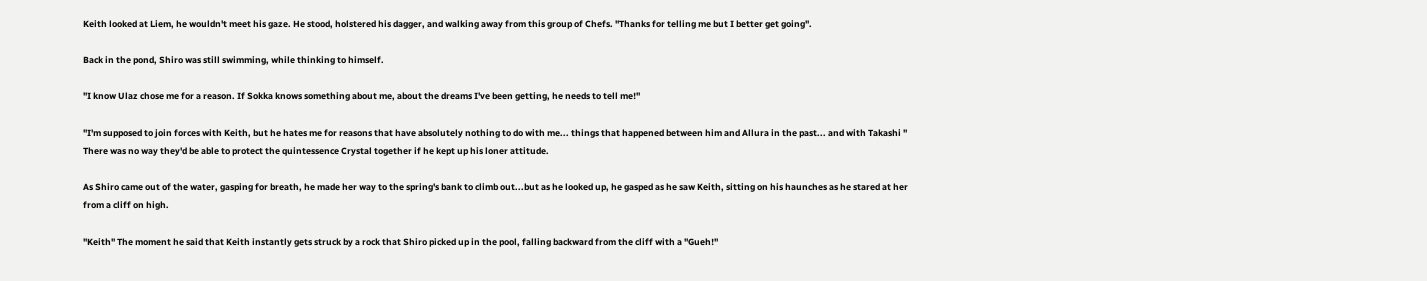Keith looked at Liem, he wouldn't meet his gaze. He stood, holstered his dagger, and walking away from this group of Chefs. "Thanks for telling me but I better get going".

Back in the pond, Shiro was still swimming, while thinking to himself.

"I know Ulaz chose me for a reason. If Sokka knows something about me, about the dreams I've been getting, he needs to tell me!"

"I'm supposed to join forces with Keith, but he hates me for reasons that have absolutely nothing to do with me... things that happened between him and Allura in the past... and with Takashi " There was no way they'd be able to protect the quintessence Crystal together if he kept up his loner attitude.

As Shiro came out of the water, gasping for breath, he made her way to the spring's bank to climb out...but as he looked up, he gasped as he saw Keith, sitting on his haunches as he stared at her from a cliff on high.

"Keith" The moment he said that Keith instantly gets struck by a rock that Shiro picked up in the pool, falling backward from the cliff with a "Gueh!"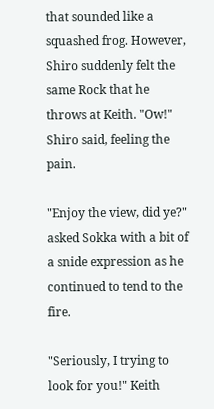that sounded like a squashed frog. However, Shiro suddenly felt the same Rock that he throws at Keith. "Ow!" Shiro said, feeling the pain.

"Enjoy the view, did ye?" asked Sokka with a bit of a snide expression as he continued to tend to the fire.

"Seriously, I trying to look for you!" Keith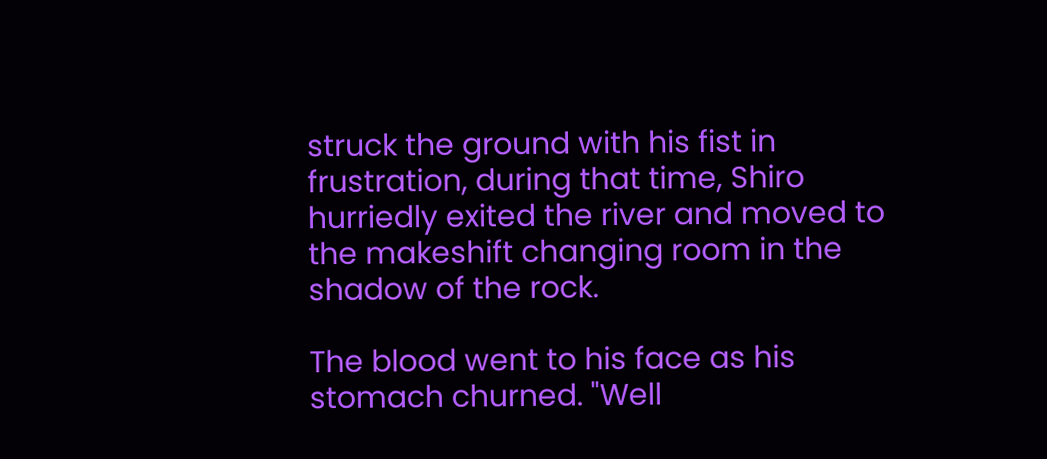struck the ground with his fist in frustration, during that time, Shiro hurriedly exited the river and moved to the makeshift changing room in the shadow of the rock.

The blood went to his face as his stomach churned. "Well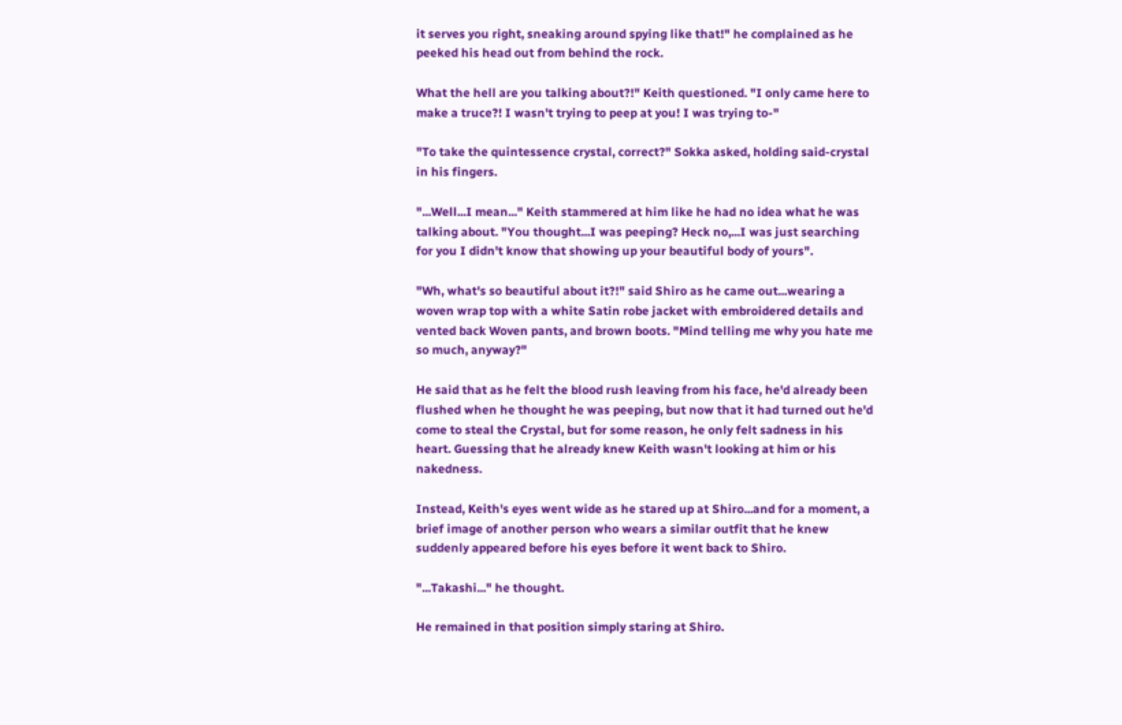it serves you right, sneaking around spying like that!" he complained as he peeked his head out from behind the rock.

What the hell are you talking about?!" Keith questioned. "I only came here to make a truce?! I wasn't trying to peep at you! I was trying to-"

"To take the quintessence crystal, correct?" Sokka asked, holding said-crystal in his fingers.

"...Well...I mean..." Keith stammered at him like he had no idea what he was talking about. "You thought...I was peeping? Heck no,...I was just searching for you I didn't know that showing up your beautiful body of yours".

"Wh, what's so beautiful about it?!" said Shiro as he came out...wearing a woven wrap top with a white Satin robe jacket with embroidered details and vented back Woven pants, and brown boots. "Mind telling me why you hate me so much, anyway?"

He said that as he felt the blood rush leaving from his face, he'd already been flushed when he thought he was peeping, but now that it had turned out he'd come to steal the Crystal, but for some reason, he only felt sadness in his heart. Guessing that he already knew Keith wasn't looking at him or his nakedness.

Instead, Keith's eyes went wide as he stared up at Shiro...and for a moment, a brief image of another person who wears a similar outfit that he knew suddenly appeared before his eyes before it went back to Shiro.

"...Takashi..." he thought.

He remained in that position simply staring at Shiro.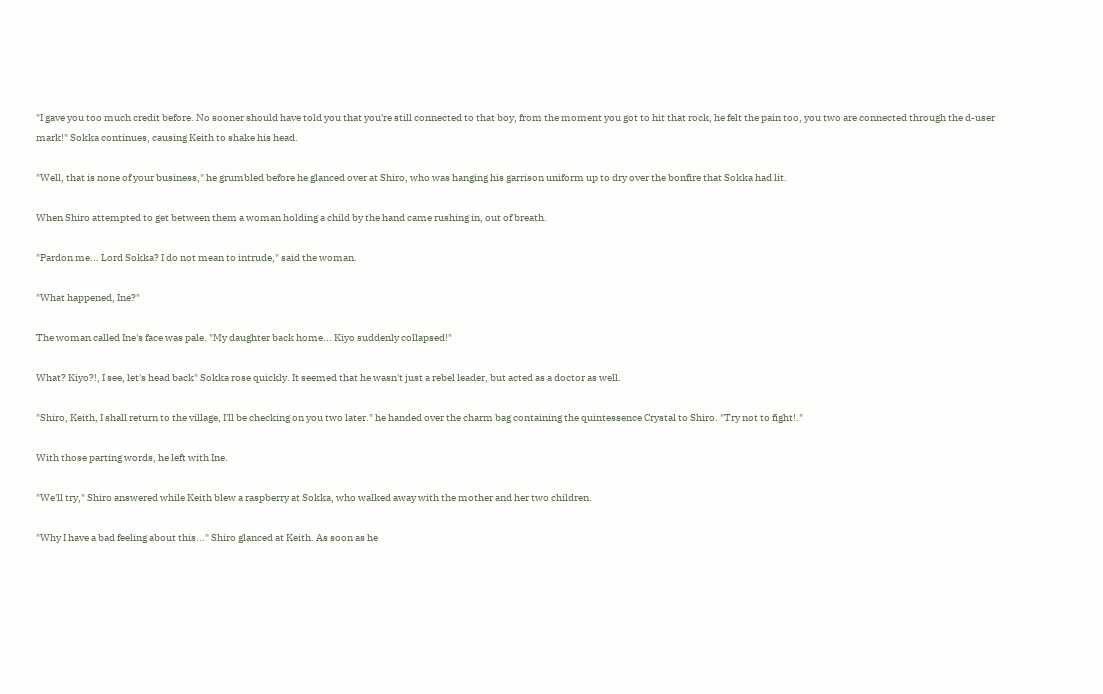"I gave you too much credit before. No sooner should have told you that you're still connected to that boy, from the moment you got to hit that rock, he felt the pain too, you two are connected through the d-user mark!" Sokka continues, causing Keith to shake his head.

"Well, that is none of your business," he grumbled before he glanced over at Shiro, who was hanging his garrison uniform up to dry over the bonfire that Sokka had lit.

When Shiro attempted to get between them a woman holding a child by the hand came rushing in, out of breath.

"Pardon me... Lord Sokka? I do not mean to intrude," said the woman.

"What happened, Ine?"

The woman called Ine's face was pale. "My daughter back home... Kiyo suddenly collapsed!"

What? Kiyo?!, I see, let's head back" Sokka rose quickly. It seemed that he wasn't just a rebel leader, but acted as a doctor as well.

"Shiro, Keith, I shall return to the village, I'll be checking on you two later." he handed over the charm bag containing the quintessence Crystal to Shiro. "Try not to fight!."

With those parting words, he left with Ine.

"We'll try," Shiro answered while Keith blew a raspberry at Sokka, who walked away with the mother and her two children.

"Why I have a bad feeling about this..." Shiro glanced at Keith. As soon as he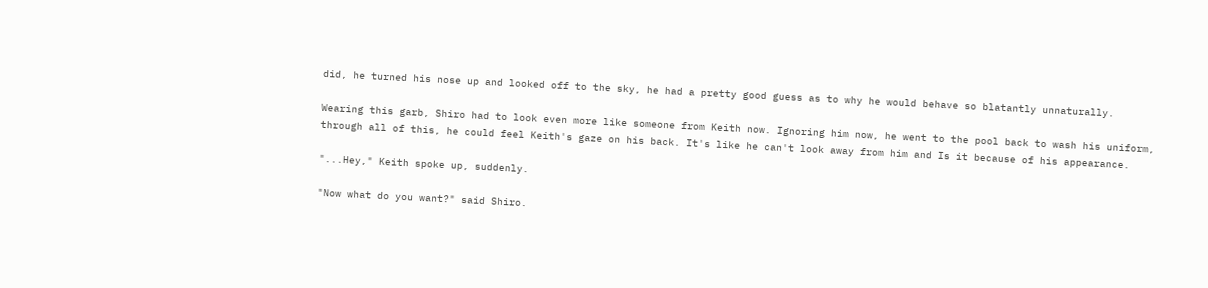did, he turned his nose up and looked off to the sky, he had a pretty good guess as to why he would behave so blatantly unnaturally.

Wearing this garb, Shiro had to look even more like someone from Keith now. Ignoring him now, he went to the pool back to wash his uniform, through all of this, he could feel Keith's gaze on his back. It's like he can't look away from him and Is it because of his appearance.

"...Hey," Keith spoke up, suddenly.

"Now what do you want?" said Shiro.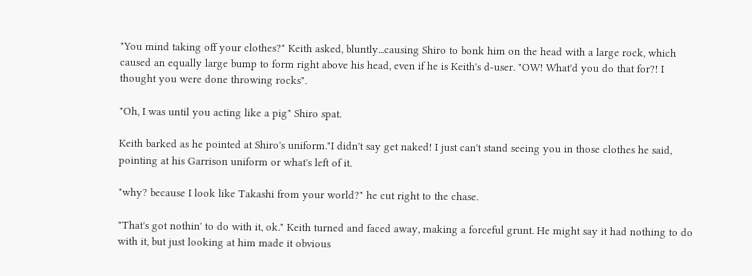"You mind taking off your clothes?" Keith asked, bluntly...causing Shiro to bonk him on the head with a large rock, which caused an equally large bump to form right above his head, even if he is Keith's d-user. "OW! What'd you do that for?! I thought you were done throwing rocks".

"Oh, I was until you acting like a pig" Shiro spat.

Keith barked as he pointed at Shiro's uniform."I didn't say get naked! I just can't stand seeing you in those clothes he said, pointing at his Garrison uniform or what's left of it.

"why? because I look like Takashi from your world?" he cut right to the chase.

"That's got nothin' to do with it, ok." Keith turned and faced away, making a forceful grunt. He might say it had nothing to do with it, but just looking at him made it obvious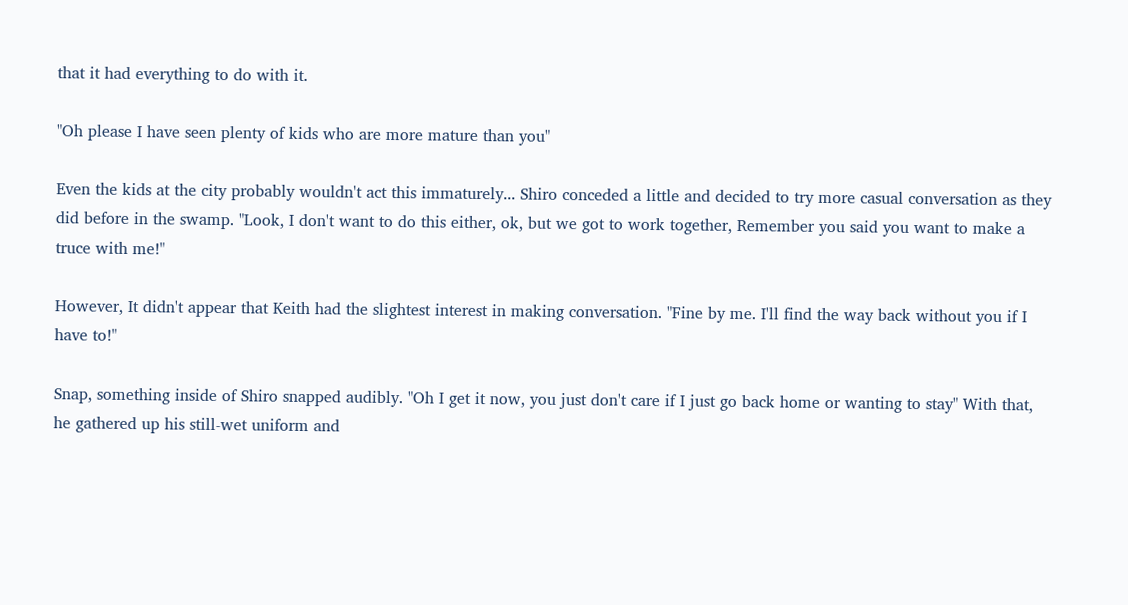that it had everything to do with it.

"Oh please I have seen plenty of kids who are more mature than you"

Even the kids at the city probably wouldn't act this immaturely... Shiro conceded a little and decided to try more casual conversation as they did before in the swamp. "Look, I don't want to do this either, ok, but we got to work together, Remember you said you want to make a truce with me!"

However, It didn't appear that Keith had the slightest interest in making conversation. "Fine by me. I'll find the way back without you if I have to!"

Snap, something inside of Shiro snapped audibly. "Oh I get it now, you just don't care if I just go back home or wanting to stay" With that, he gathered up his still-wet uniform and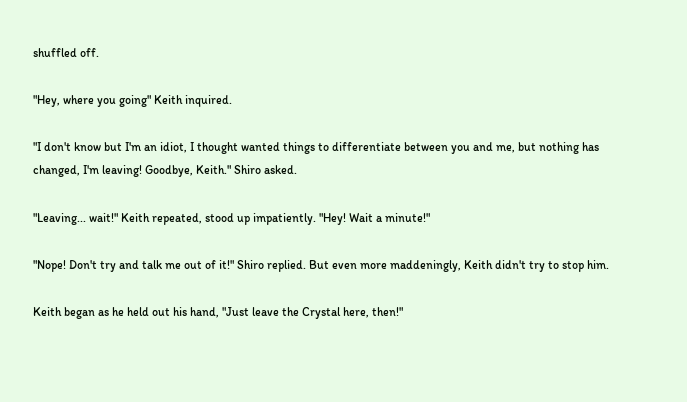shuffled off.

"Hey, where you going" Keith inquired.

"I don't know but I'm an idiot, I thought wanted things to differentiate between you and me, but nothing has changed, I'm leaving! Goodbye, Keith." Shiro asked.

"Leaving... wait!" Keith repeated, stood up impatiently. "Hey! Wait a minute!"

"Nope! Don't try and talk me out of it!" Shiro replied. But even more maddeningly, Keith didn't try to stop him.

Keith began as he held out his hand, "Just leave the Crystal here, then!"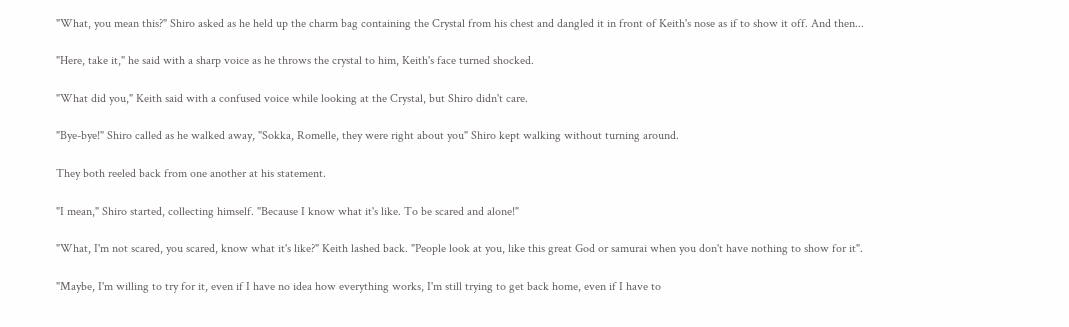"What, you mean this?" Shiro asked as he held up the charm bag containing the Crystal from his chest and dangled it in front of Keith's nose as if to show it off. And then...

"Here, take it," he said with a sharp voice as he throws the crystal to him, Keith's face turned shocked.

"What did you," Keith said with a confused voice while looking at the Crystal, but Shiro didn't care.

"Bye-bye!" Shiro called as he walked away, "Sokka, Romelle, they were right about you" Shiro kept walking without turning around.

They both reeled back from one another at his statement.

"I mean," Shiro started, collecting himself. "Because I know what it's like. To be scared and alone!"

"What, I'm not scared, you scared, know what it's like?" Keith lashed back. "People look at you, like this great God or samurai when you don't have nothing to show for it".

"Maybe, I'm willing to try for it, even if I have no idea how everything works, I'm still trying to get back home, even if I have to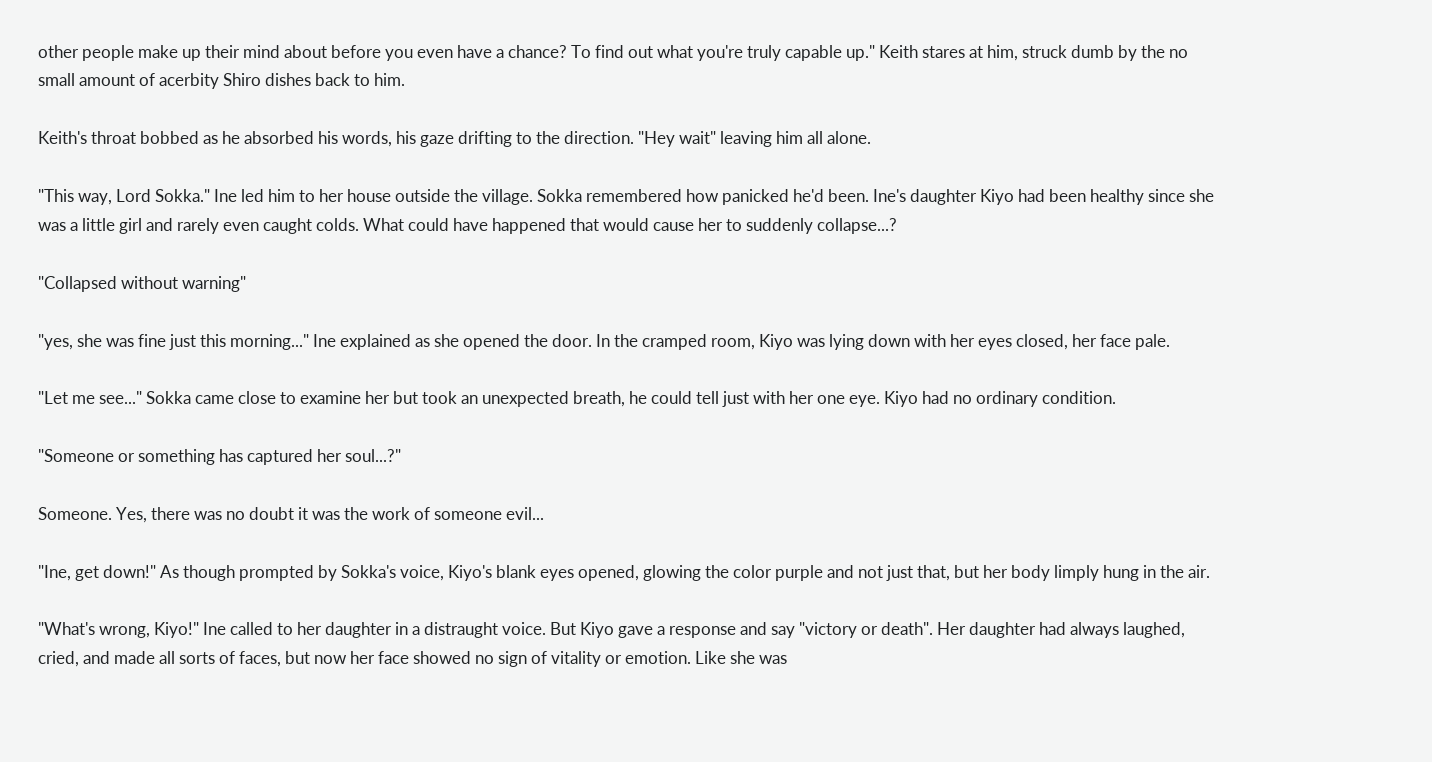other people make up their mind about before you even have a chance? To find out what you're truly capable up." Keith stares at him, struck dumb by the no small amount of acerbity Shiro dishes back to him.

Keith's throat bobbed as he absorbed his words, his gaze drifting to the direction. "Hey wait" leaving him all alone.

"This way, Lord Sokka." Ine led him to her house outside the village. Sokka remembered how panicked he'd been. Ine's daughter Kiyo had been healthy since she was a little girl and rarely even caught colds. What could have happened that would cause her to suddenly collapse...?

"Collapsed without warning"

"yes, she was fine just this morning..." Ine explained as she opened the door. In the cramped room, Kiyo was lying down with her eyes closed, her face pale.

"Let me see..." Sokka came close to examine her but took an unexpected breath, he could tell just with her one eye. Kiyo had no ordinary condition.

"Someone or something has captured her soul...?"

Someone. Yes, there was no doubt it was the work of someone evil...

"Ine, get down!" As though prompted by Sokka's voice, Kiyo's blank eyes opened, glowing the color purple and not just that, but her body limply hung in the air.

"What's wrong, Kiyo!" Ine called to her daughter in a distraught voice. But Kiyo gave a response and say "victory or death". Her daughter had always laughed, cried, and made all sorts of faces, but now her face showed no sign of vitality or emotion. Like she was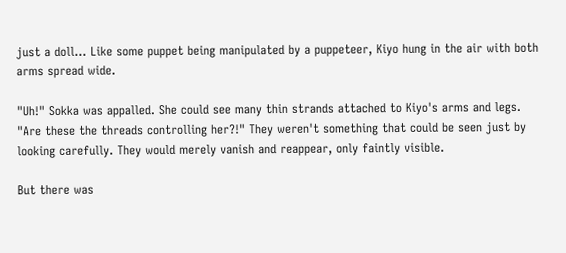just a doll... Like some puppet being manipulated by a puppeteer, Kiyo hung in the air with both arms spread wide.

"Uh!" Sokka was appalled. She could see many thin strands attached to Kiyo's arms and legs. "Are these the threads controlling her?!" They weren't something that could be seen just by looking carefully. They would merely vanish and reappear, only faintly visible.

But there was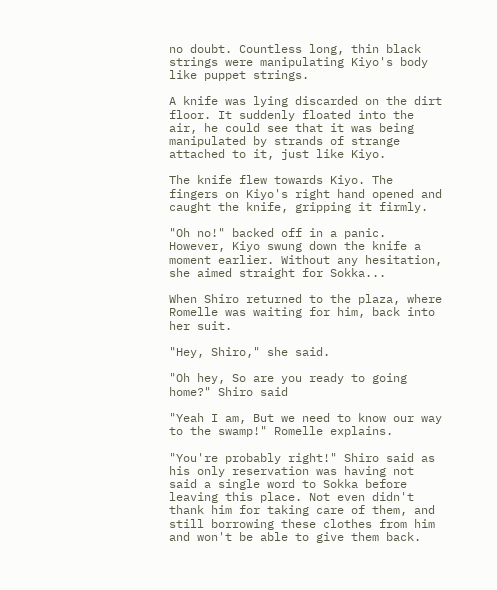no doubt. Countless long, thin black strings were manipulating Kiyo's body like puppet strings.

A knife was lying discarded on the dirt floor. It suddenly floated into the air, he could see that it was being manipulated by strands of strange attached to it, just like Kiyo.

The knife flew towards Kiyo. The fingers on Kiyo's right hand opened and caught the knife, gripping it firmly.

"Oh no!" backed off in a panic. However, Kiyo swung down the knife a moment earlier. Without any hesitation, she aimed straight for Sokka...

When Shiro returned to the plaza, where Romelle was waiting for him, back into her suit.

"Hey, Shiro," she said.

"Oh hey, So are you ready to going home?" Shiro said

"Yeah I am, But we need to know our way to the swamp!" Romelle explains.

"You're probably right!" Shiro said as his only reservation was having not said a single word to Sokka before leaving this place. Not even didn't thank him for taking care of them, and still borrowing these clothes from him and won't be able to give them back.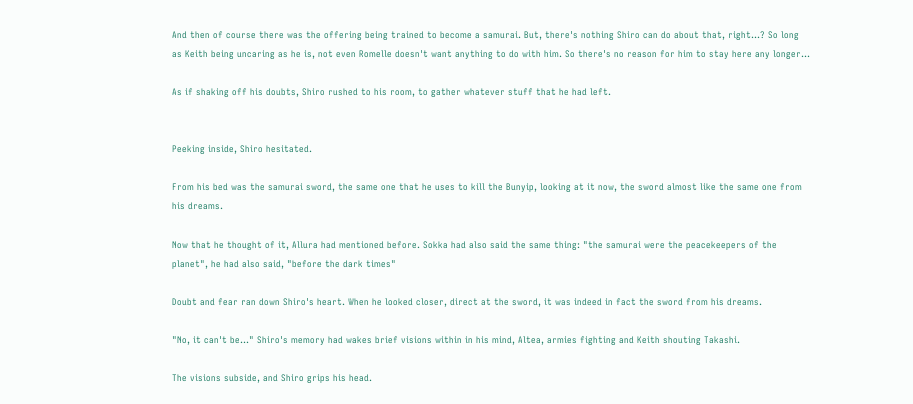And then of course there was the offering being trained to become a samurai. But, there's nothing Shiro can do about that, right...? So long as Keith being uncaring as he is, not even Romelle doesn't want anything to do with him. So there's no reason for him to stay here any longer...

As if shaking off his doubts, Shiro rushed to his room, to gather whatever stuff that he had left.


Peeking inside, Shiro hesitated.

From his bed was the samurai sword, the same one that he uses to kill the Bunyip, looking at it now, the sword almost like the same one from his dreams.

Now that he thought of it, Allura had mentioned before. Sokka had also said the same thing: "the samurai were the peacekeepers of the planet", he had also said, "before the dark times"

Doubt and fear ran down Shiro's heart. When he looked closer, direct at the sword, it was indeed in fact the sword from his dreams.

"No, it can't be..." Shiro's memory had wakes brief visions within in his mind, Altea, armies fighting and Keith shouting Takashi.

The visions subside, and Shiro grips his head.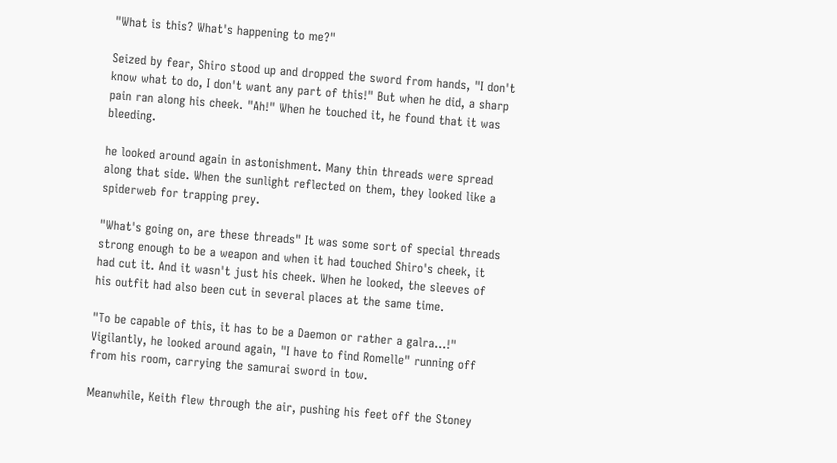"What is this? What's happening to me?"

Seized by fear, Shiro stood up and dropped the sword from hands, "I don't know what to do, I don't want any part of this!" But when he did, a sharp pain ran along his cheek. "Ah!" When he touched it, he found that it was bleeding.

he looked around again in astonishment. Many thin threads were spread along that side. When the sunlight reflected on them, they looked like a spiderweb for trapping prey.

"What's going on, are these threads" It was some sort of special threads strong enough to be a weapon and when it had touched Shiro's cheek, it had cut it. And it wasn't just his cheek. When he looked, the sleeves of his outfit had also been cut in several places at the same time.

"To be capable of this, it has to be a Daemon or rather a galra...!" Vigilantly, he looked around again, "I have to find Romelle" running off from his room, carrying the samurai sword in tow.

Meanwhile, Keith flew through the air, pushing his feet off the Stoney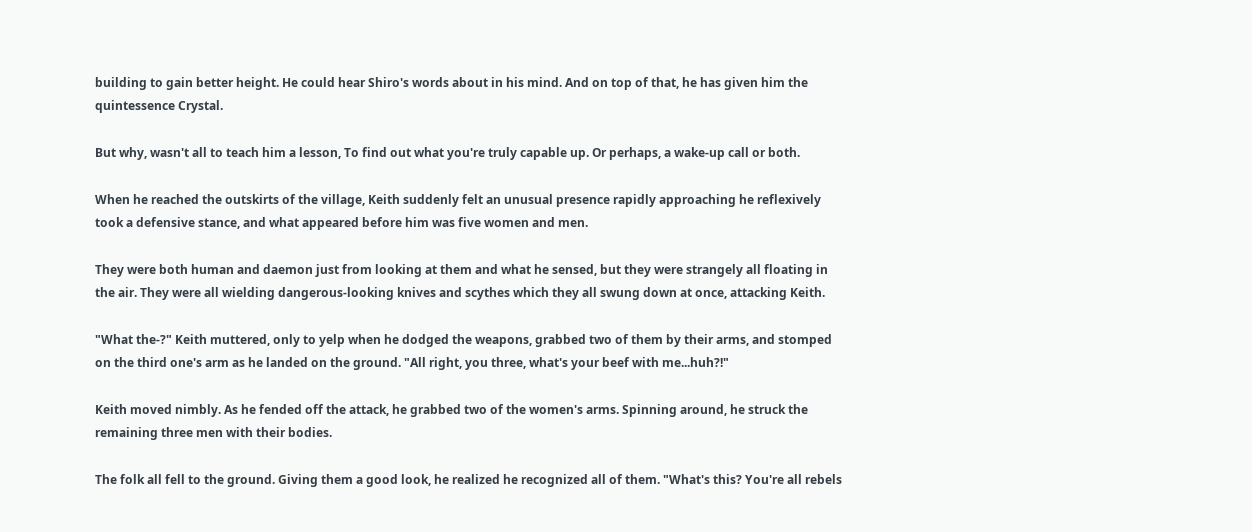building to gain better height. He could hear Shiro's words about in his mind. And on top of that, he has given him the quintessence Crystal.

But why, wasn't all to teach him a lesson, To find out what you're truly capable up. Or perhaps, a wake-up call or both.

When he reached the outskirts of the village, Keith suddenly felt an unusual presence rapidly approaching he reflexively took a defensive stance, and what appeared before him was five women and men.

They were both human and daemon just from looking at them and what he sensed, but they were strangely all floating in the air. They were all wielding dangerous-looking knives and scythes which they all swung down at once, attacking Keith.

"What the-?" Keith muttered, only to yelp when he dodged the weapons, grabbed two of them by their arms, and stomped on the third one's arm as he landed on the ground. "All right, you three, what's your beef with me...huh?!"

Keith moved nimbly. As he fended off the attack, he grabbed two of the women's arms. Spinning around, he struck the remaining three men with their bodies.

The folk all fell to the ground. Giving them a good look, he realized he recognized all of them. "What's this? You're all rebels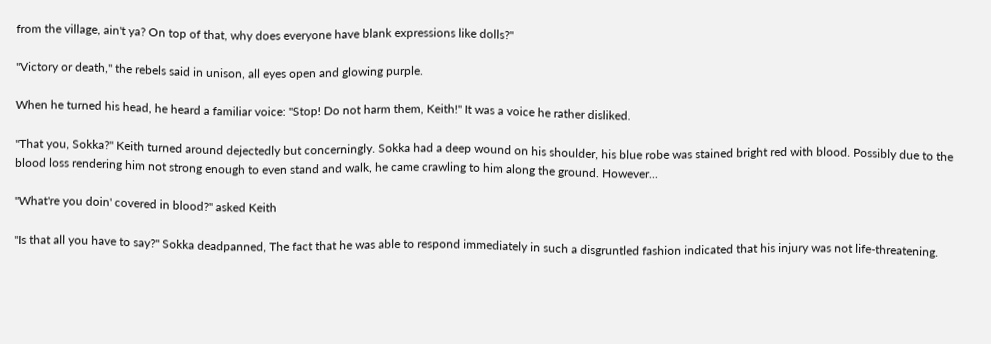from the village, ain't ya? On top of that, why does everyone have blank expressions like dolls?"

"Victory or death," the rebels said in unison, all eyes open and glowing purple.

When he turned his head, he heard a familiar voice: "Stop! Do not harm them, Keith!" It was a voice he rather disliked.

"That you, Sokka?" Keith turned around dejectedly but concerningly. Sokka had a deep wound on his shoulder, his blue robe was stained bright red with blood. Possibly due to the blood loss rendering him not strong enough to even stand and walk, he came crawling to him along the ground. However...

"What're you doin' covered in blood?" asked Keith

"Is that all you have to say?" Sokka deadpanned, The fact that he was able to respond immediately in such a disgruntled fashion indicated that his injury was not life-threatening.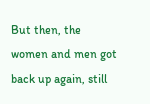But then, the women and men got back up again, still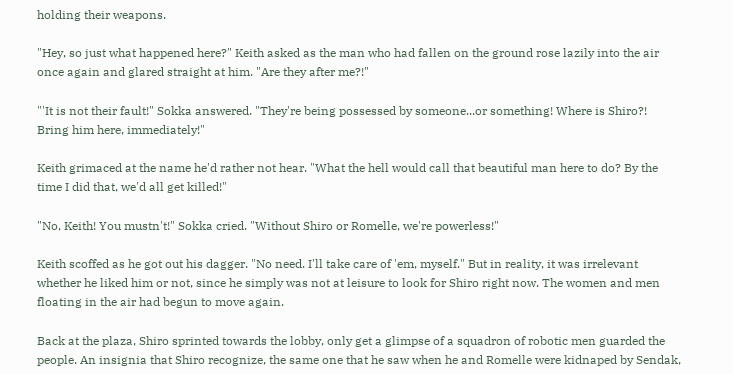holding their weapons.

"Hey, so just what happened here?" Keith asked as the man who had fallen on the ground rose lazily into the air once again and glared straight at him. "Are they after me?!"

"'It is not their fault!" Sokka answered. "They're being possessed by someone...or something! Where is Shiro?! Bring him here, immediately!"

Keith grimaced at the name he'd rather not hear. "What the hell would call that beautiful man here to do? By the time I did that, we'd all get killed!"

"No, Keith! You mustn't!" Sokka cried. "Without Shiro or Romelle, we're powerless!"

Keith scoffed as he got out his dagger. "No need. I'll take care of 'em, myself." But in reality, it was irrelevant whether he liked him or not, since he simply was not at leisure to look for Shiro right now. The women and men floating in the air had begun to move again.

Back at the plaza, Shiro sprinted towards the lobby, only get a glimpse of a squadron of robotic men guarded the people. An insignia that Shiro recognize, the same one that he saw when he and Romelle were kidnaped by Sendak,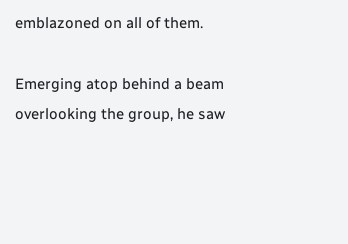emblazoned on all of them.

Emerging atop behind a beam overlooking the group, he saw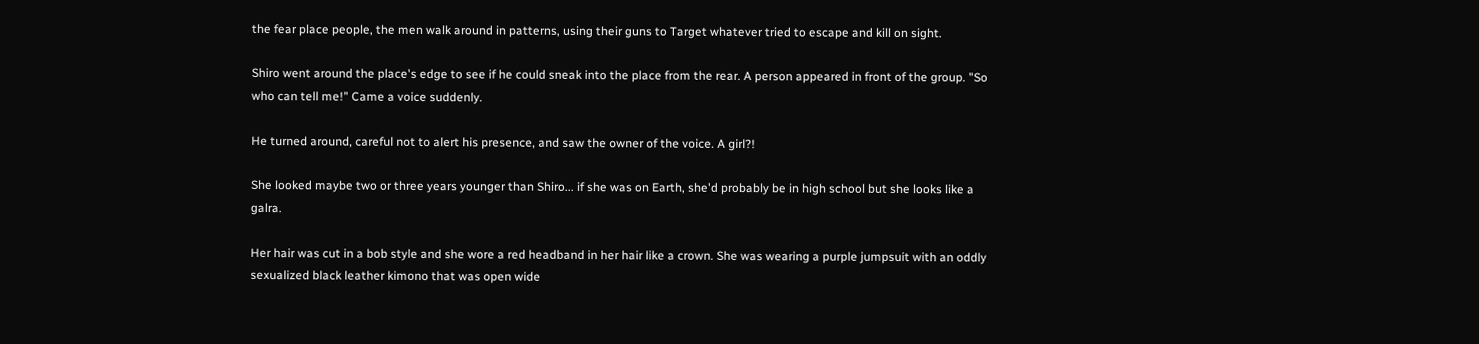the fear place people, the men walk around in patterns, using their guns to Target whatever tried to escape and kill on sight.

Shiro went around the place's edge to see if he could sneak into the place from the rear. A person appeared in front of the group. "So who can tell me!" Came a voice suddenly.

He turned around, careful not to alert his presence, and saw the owner of the voice. A girl?!

She looked maybe two or three years younger than Shiro... if she was on Earth, she'd probably be in high school but she looks like a galra.

Her hair was cut in a bob style and she wore a red headband in her hair like a crown. She was wearing a purple jumpsuit with an oddly sexualized black leather kimono that was open wide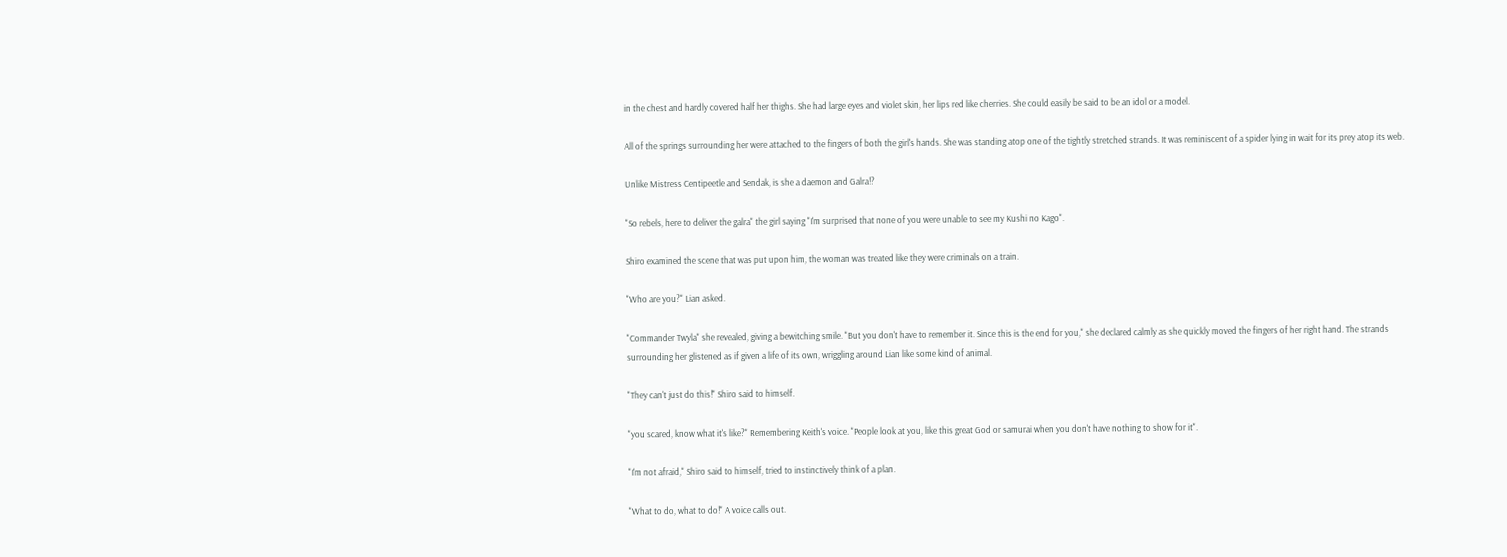in the chest and hardly covered half her thighs. She had large eyes and violet skin, her lips red like cherries. She could easily be said to be an idol or a model.

All of the springs surrounding her were attached to the fingers of both the girl's hands. She was standing atop one of the tightly stretched strands. It was reminiscent of a spider lying in wait for its prey atop its web.

Unlike Mistress Centipeetle and Sendak, is she a daemon and Galra!?

"So rebels, here to deliver the galra" the girl saying "I'm surprised that none of you were unable to see my Kushi no Kago".

Shiro examined the scene that was put upon him, the woman was treated like they were criminals on a train.

"Who are you?" Lian asked.

"Commander Twyla" she revealed, giving a bewitching smile. "But you don't have to remember it. Since this is the end for you," she declared calmly as she quickly moved the fingers of her right hand. The strands surrounding her glistened as if given a life of its own, wriggling around Lian like some kind of animal.

"They can't just do this!" Shiro said to himself.

"you scared, know what it's like?" Remembering Keith's voice. "People look at you, like this great God or samurai when you don't have nothing to show for it".

"I'm not afraid," Shiro said to himself, tried to instinctively think of a plan.

"What to do, what to do!" A voice calls out.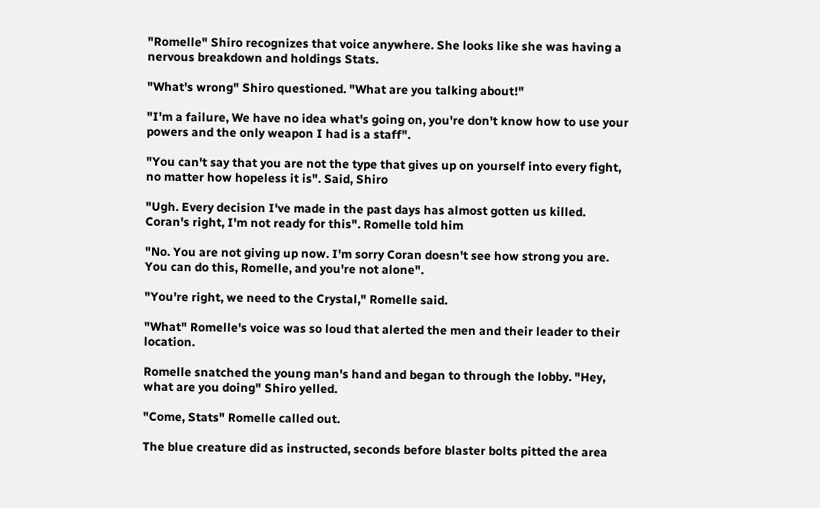"Romelle" Shiro recognizes that voice anywhere. She looks like she was having a nervous breakdown and holdings Stats.

"What's wrong" Shiro questioned. "What are you talking about!"

"I'm a failure, We have no idea what's going on, you're don't know how to use your powers and the only weapon I had is a staff".

"You can't say that you are not the type that gives up on yourself into every fight, no matter how hopeless it is". Said, Shiro

"Ugh. Every decision I've made in the past days has almost gotten us killed. Coran's right, I'm not ready for this". Romelle told him

"No. You are not giving up now. I'm sorry Coran doesn't see how strong you are. You can do this, Romelle, and you're not alone".

"You're right, we need to the Crystal," Romelle said.

"What" Romelle's voice was so loud that alerted the men and their leader to their location.

Romelle snatched the young man's hand and began to through the lobby. "Hey, what are you doing" Shiro yelled.

"Come, Stats" Romelle called out.

The blue creature did as instructed, seconds before blaster bolts pitted the area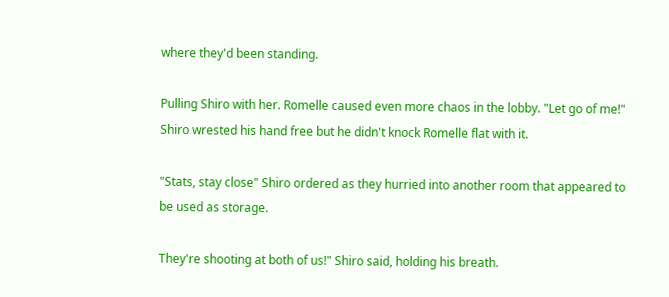where they'd been standing.

Pulling Shiro with her. Romelle caused even more chaos in the lobby. "Let go of me!" Shiro wrested his hand free but he didn't knock Romelle flat with it.

"Stats, stay close" Shiro ordered as they hurried into another room that appeared to be used as storage.

They're shooting at both of us!" Shiro said, holding his breath.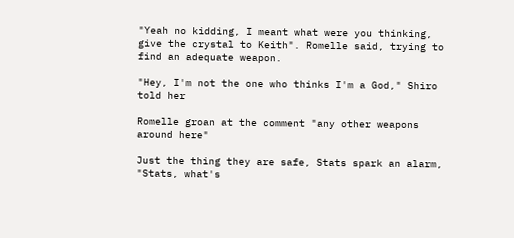"Yeah no kidding, I meant what were you thinking, give the crystal to Keith". Romelle said, trying to find an adequate weapon.

"Hey, I'm not the one who thinks I'm a God," Shiro told her

Romelle groan at the comment "any other weapons around here"

Just the thing they are safe, Stats spark an alarm, "Stats, what's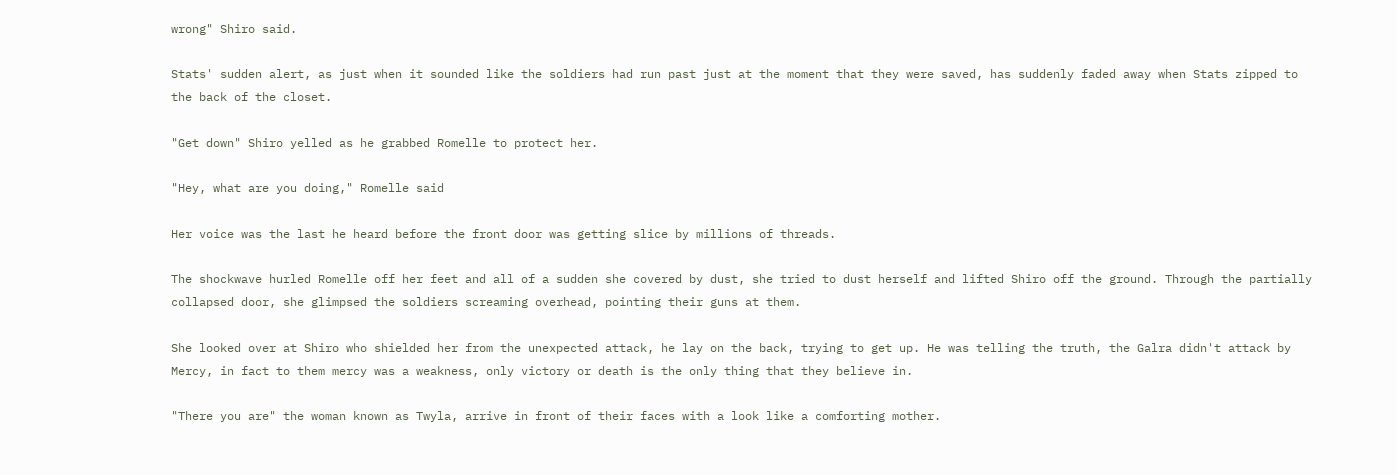wrong" Shiro said.

Stats' sudden alert, as just when it sounded like the soldiers had run past just at the moment that they were saved, has suddenly faded away when Stats zipped to the back of the closet.

"Get down" Shiro yelled as he grabbed Romelle to protect her.

"Hey, what are you doing," Romelle said

Her voice was the last he heard before the front door was getting slice by millions of threads.

The shockwave hurled Romelle off her feet and all of a sudden she covered by dust, she tried to dust herself and lifted Shiro off the ground. Through the partially collapsed door, she glimpsed the soldiers screaming overhead, pointing their guns at them.

She looked over at Shiro who shielded her from the unexpected attack, he lay on the back, trying to get up. He was telling the truth, the Galra didn't attack by Mercy, in fact to them mercy was a weakness, only victory or death is the only thing that they believe in.

"There you are" the woman known as Twyla, arrive in front of their faces with a look like a comforting mother.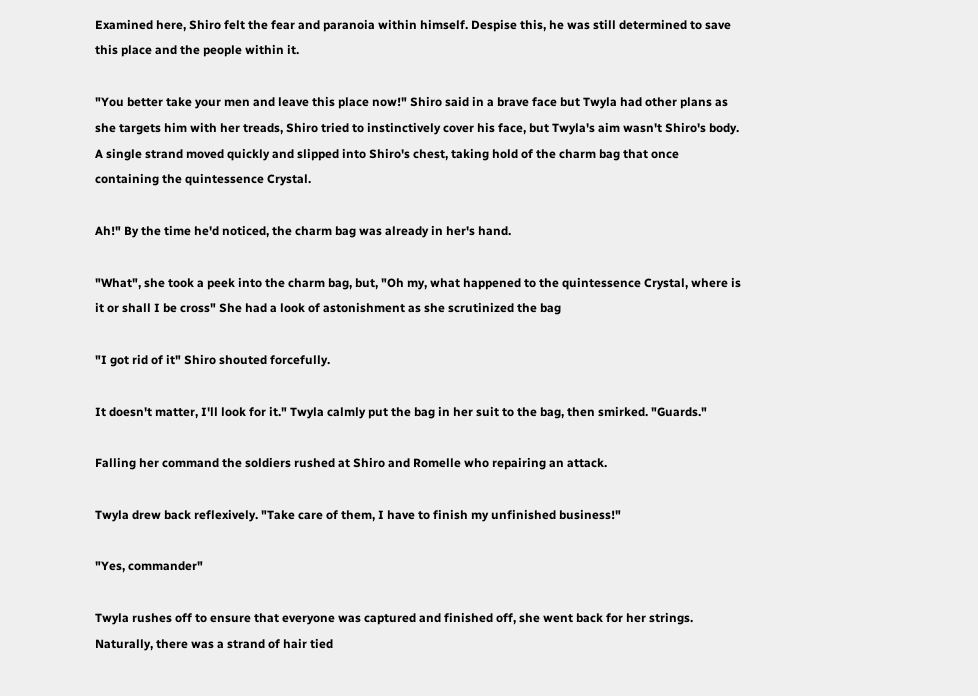Examined here, Shiro felt the fear and paranoia within himself. Despise this, he was still determined to save this place and the people within it.

"You better take your men and leave this place now!" Shiro said in a brave face but Twyla had other plans as she targets him with her treads, Shiro tried to instinctively cover his face, but Twyla's aim wasn't Shiro's body. A single strand moved quickly and slipped into Shiro's chest, taking hold of the charm bag that once containing the quintessence Crystal.

Ah!" By the time he'd noticed, the charm bag was already in her's hand.

"What", she took a peek into the charm bag, but, "Oh my, what happened to the quintessence Crystal, where is it or shall I be cross" She had a look of astonishment as she scrutinized the bag

"I got rid of it" Shiro shouted forcefully.

It doesn't matter, I'll look for it." Twyla calmly put the bag in her suit to the bag, then smirked. "Guards."

Falling her command the soldiers rushed at Shiro and Romelle who repairing an attack.

Twyla drew back reflexively. "Take care of them, I have to finish my unfinished business!"

"Yes, commander"

Twyla rushes off to ensure that everyone was captured and finished off, she went back for her strings. Naturally, there was a strand of hair tied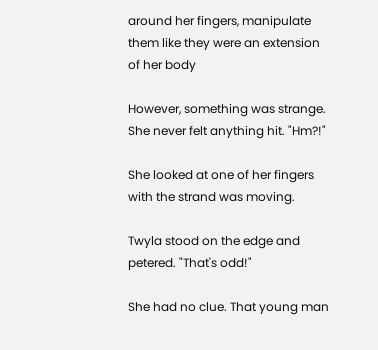around her fingers, manipulate them like they were an extension of her body

However, something was strange. She never felt anything hit. "Hm?!"

She looked at one of her fingers with the strand was moving.

Twyla stood on the edge and petered. "That's odd!"

She had no clue. That young man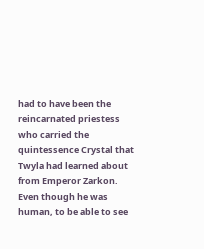had to have been the reincarnated priestess who carried the quintessence Crystal that Twyla had learned about from Emperor Zarkon. Even though he was human, to be able to see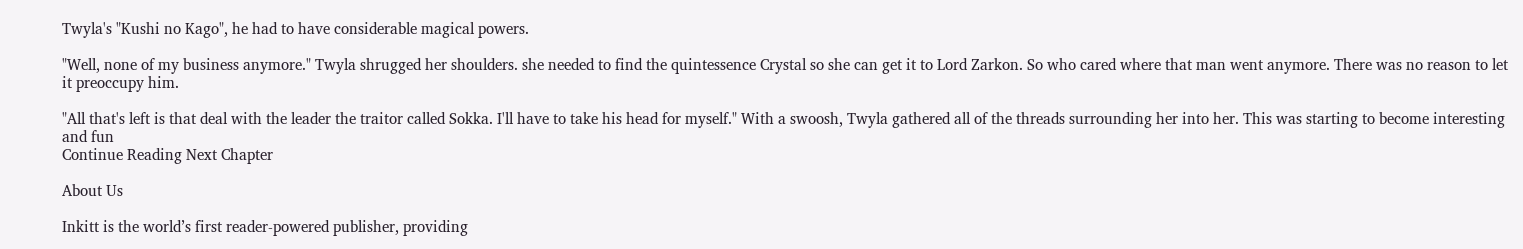Twyla's "Kushi no Kago", he had to have considerable magical powers.

"Well, none of my business anymore." Twyla shrugged her shoulders. she needed to find the quintessence Crystal so she can get it to Lord Zarkon. So who cared where that man went anymore. There was no reason to let it preoccupy him.

"All that's left is that deal with the leader the traitor called Sokka. I'll have to take his head for myself." With a swoosh, Twyla gathered all of the threads surrounding her into her. This was starting to become interesting and fun
Continue Reading Next Chapter

About Us

Inkitt is the world’s first reader-powered publisher, providing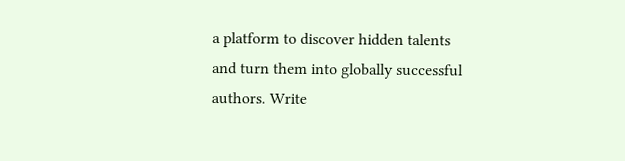a platform to discover hidden talents and turn them into globally successful authors. Write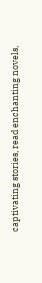captivating stories, read enchanting novels,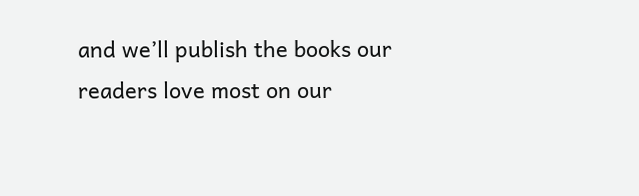and we’ll publish the books our readers love most on our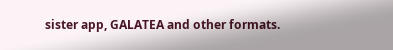sister app, GALATEA and other formats.